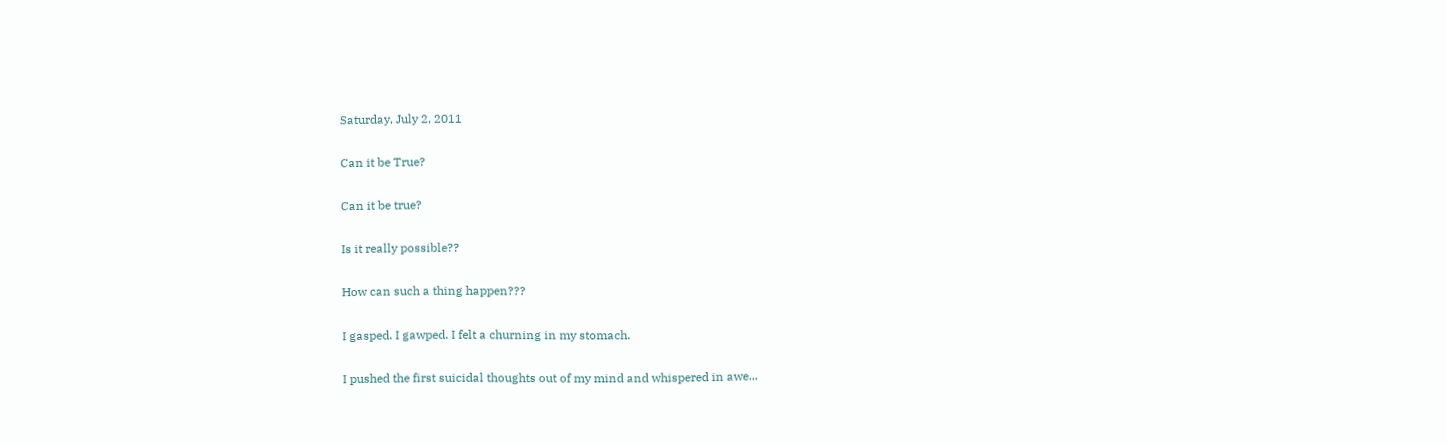Saturday, July 2, 2011

Can it be True?

Can it be true?

Is it really possible??

How can such a thing happen???

I gasped. I gawped. I felt a churning in my stomach.

I pushed the first suicidal thoughts out of my mind and whispered in awe...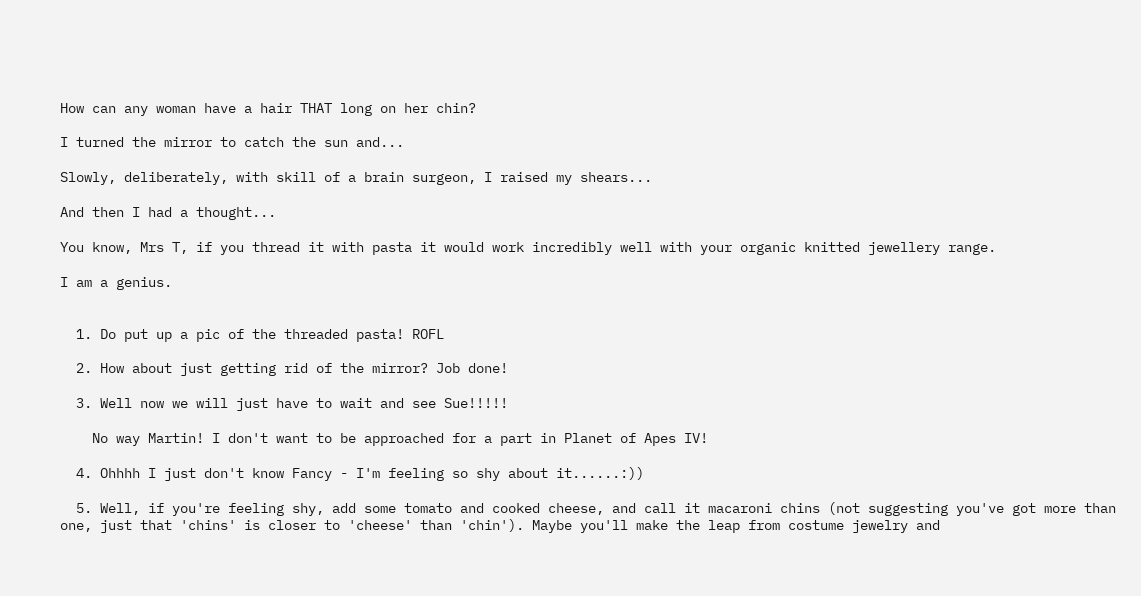How can any woman have a hair THAT long on her chin?

I turned the mirror to catch the sun and...

Slowly, deliberately, with skill of a brain surgeon, I raised my shears...

And then I had a thought...

You know, Mrs T, if you thread it with pasta it would work incredibly well with your organic knitted jewellery range.

I am a genius.


  1. Do put up a pic of the threaded pasta! ROFL

  2. How about just getting rid of the mirror? Job done!

  3. Well now we will just have to wait and see Sue!!!!!

    No way Martin! I don't want to be approached for a part in Planet of Apes IV!

  4. Ohhhh I just don't know Fancy - I'm feeling so shy about it......:))

  5. Well, if you're feeling shy, add some tomato and cooked cheese, and call it macaroni chins (not suggesting you've got more than one, just that 'chins' is closer to 'cheese' than 'chin'). Maybe you'll make the leap from costume jewelry and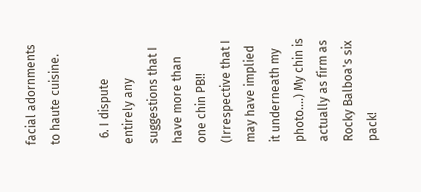facial adornments to haute cuisine.

  6. I dispute entirely any suggestions that I have more than one chin PB!! (Irrespective that I may have implied it underneath my photo....) My chin is actually as firm as Rocky Balboa's six pack!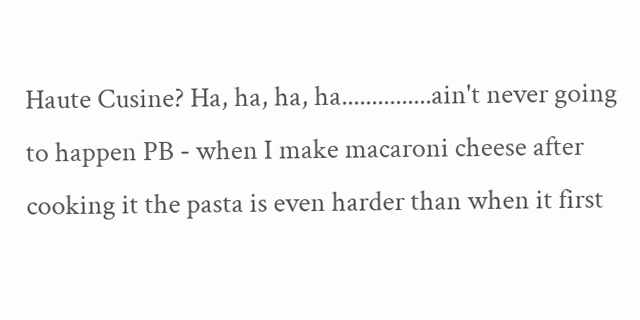Haute Cusine? Ha, ha, ha, ha...............ain't never going to happen PB - when I make macaroni cheese after cooking it the pasta is even harder than when it first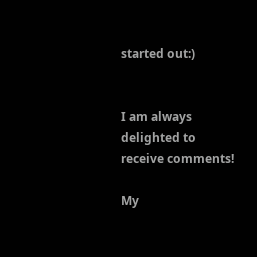started out:)


I am always delighted to receive comments!

My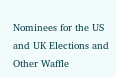Nominees for the US and UK Elections and Other Waffle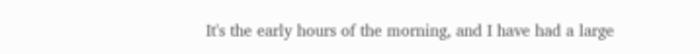It's the early hours of the morning, and I have had a large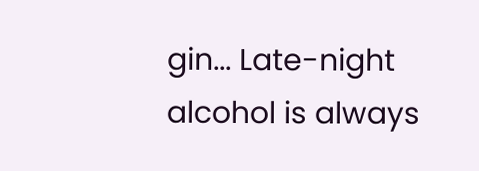gin... Late-night alcohol is always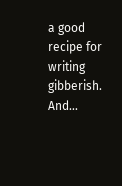a good recipe for writing gibberish. And...